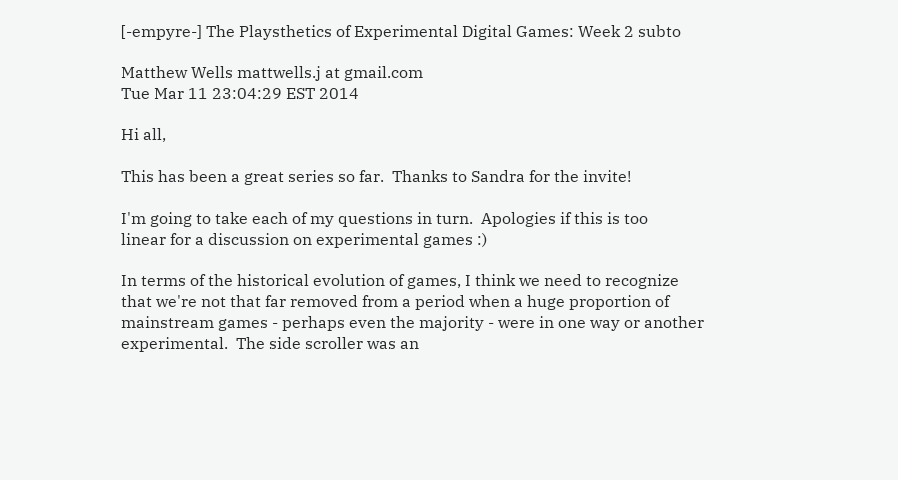[-empyre-] The Playsthetics of Experimental Digital Games: Week 2 subto

Matthew Wells mattwells.j at gmail.com
Tue Mar 11 23:04:29 EST 2014

Hi all,

This has been a great series so far.  Thanks to Sandra for the invite!

I'm going to take each of my questions in turn.  Apologies if this is too
linear for a discussion on experimental games :)

In terms of the historical evolution of games, I think we need to recognize
that we're not that far removed from a period when a huge proportion of
mainstream games - perhaps even the majority - were in one way or another
experimental.  The side scroller was an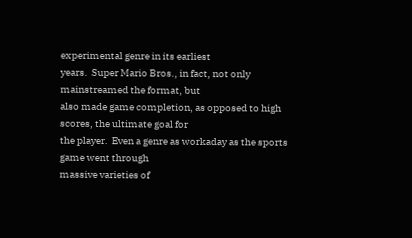experimental genre in its earliest
years.  Super Mario Bros., in fact, not only mainstreamed the format, but
also made game completion, as opposed to high scores, the ultimate goal for
the player.  Even a genre as workaday as the sports game went through
massive varieties of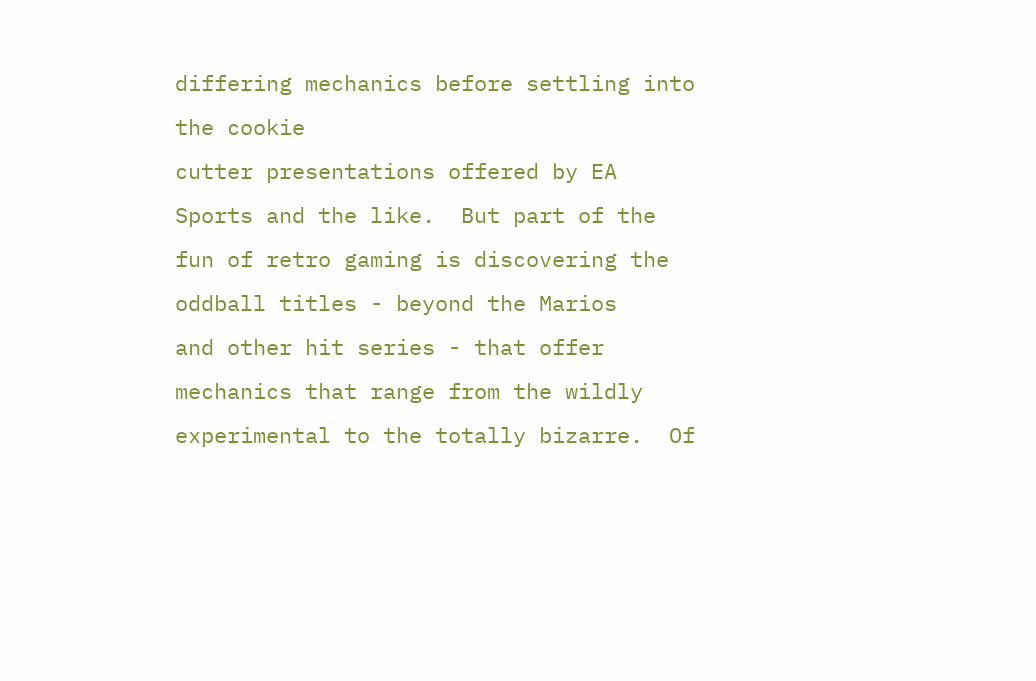differing mechanics before settling into the cookie
cutter presentations offered by EA Sports and the like.  But part of the
fun of retro gaming is discovering the oddball titles - beyond the Marios
and other hit series - that offer mechanics that range from the wildly
experimental to the totally bizarre.  Of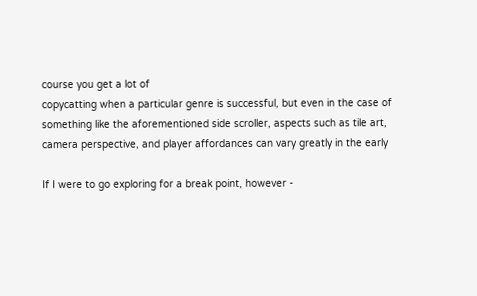course you get a lot of
copycatting when a particular genre is successful, but even in the case of
something like the aforementioned side scroller, aspects such as tile art,
camera perspective, and player affordances can vary greatly in the early

If I were to go exploring for a break point, however -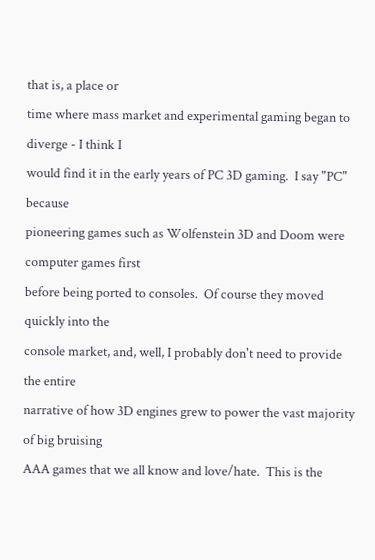that is, a place or
time where mass market and experimental gaming began to diverge - I think I
would find it in the early years of PC 3D gaming.  I say "PC" because
pioneering games such as Wolfenstein 3D and Doom were computer games first
before being ported to consoles.  Of course they moved quickly into the
console market, and, well, I probably don't need to provide the entire
narrative of how 3D engines grew to power the vast majority of big bruising
AAA games that we all know and love/hate.  This is the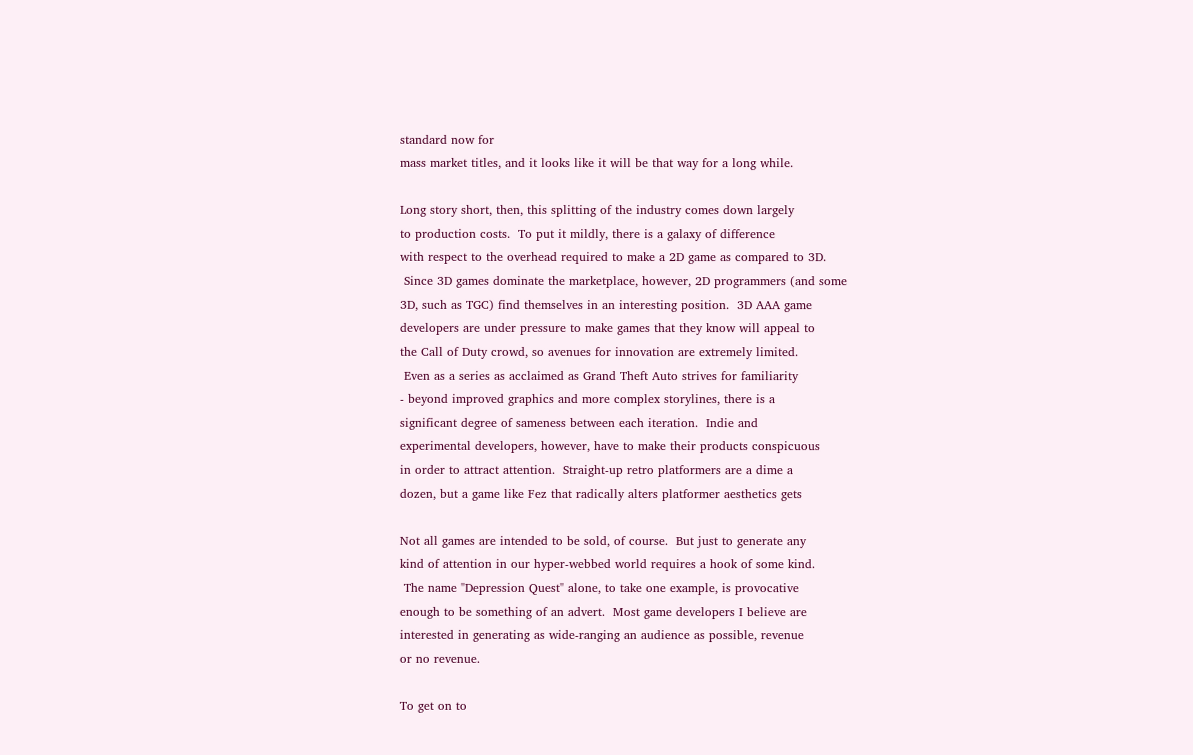standard now for
mass market titles, and it looks like it will be that way for a long while.

Long story short, then, this splitting of the industry comes down largely
to production costs.  To put it mildly, there is a galaxy of difference
with respect to the overhead required to make a 2D game as compared to 3D.
 Since 3D games dominate the marketplace, however, 2D programmers (and some
3D, such as TGC) find themselves in an interesting position.  3D AAA game
developers are under pressure to make games that they know will appeal to
the Call of Duty crowd, so avenues for innovation are extremely limited.
 Even as a series as acclaimed as Grand Theft Auto strives for familiarity
- beyond improved graphics and more complex storylines, there is a
significant degree of sameness between each iteration.  Indie and
experimental developers, however, have to make their products conspicuous
in order to attract attention.  Straight-up retro platformers are a dime a
dozen, but a game like Fez that radically alters platformer aesthetics gets

Not all games are intended to be sold, of course.  But just to generate any
kind of attention in our hyper-webbed world requires a hook of some kind.
 The name "Depression Quest" alone, to take one example, is provocative
enough to be something of an advert.  Most game developers I believe are
interested in generating as wide-ranging an audience as possible, revenue
or no revenue.

To get on to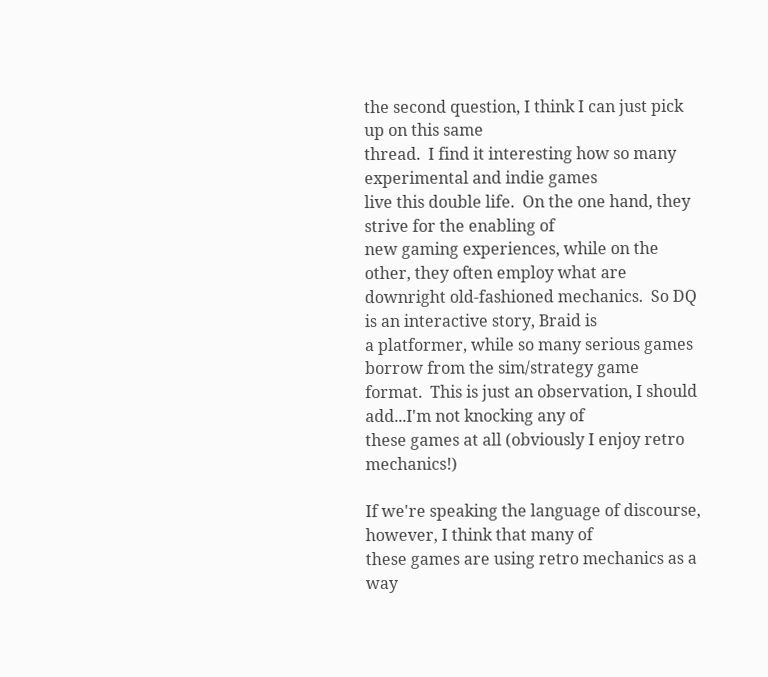the second question, I think I can just pick up on this same
thread.  I find it interesting how so many experimental and indie games
live this double life.  On the one hand, they strive for the enabling of
new gaming experiences, while on the other, they often employ what are
downright old-fashioned mechanics.  So DQ is an interactive story, Braid is
a platformer, while so many serious games borrow from the sim/strategy game
format.  This is just an observation, I should add...I'm not knocking any of
these games at all (obviously I enjoy retro mechanics!)

If we're speaking the language of discourse, however, I think that many of
these games are using retro mechanics as a way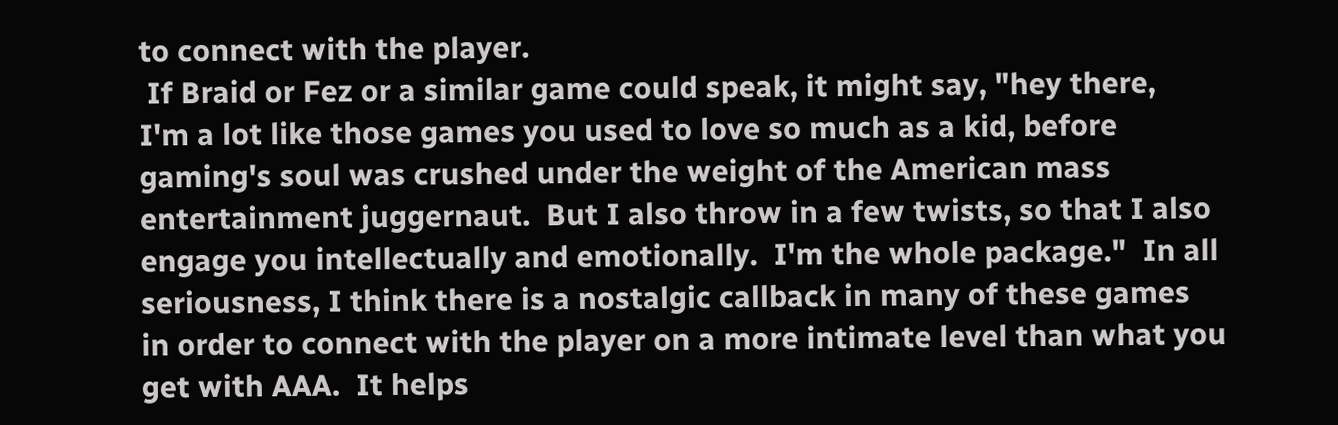to connect with the player.
 If Braid or Fez or a similar game could speak, it might say, "hey there,
I'm a lot like those games you used to love so much as a kid, before
gaming's soul was crushed under the weight of the American mass
entertainment juggernaut.  But I also throw in a few twists, so that I also
engage you intellectually and emotionally.  I'm the whole package."  In all
seriousness, I think there is a nostalgic callback in many of these games
in order to connect with the player on a more intimate level than what you
get with AAA.  It helps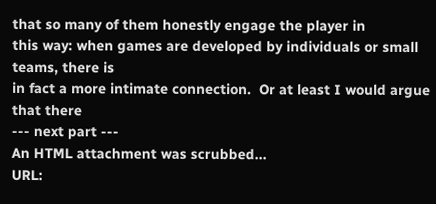that so many of them honestly engage the player in
this way: when games are developed by individuals or small teams, there is
in fact a more intimate connection.  Or at least I would argue that there
--- next part ---
An HTML attachment was scrubbed...
URL: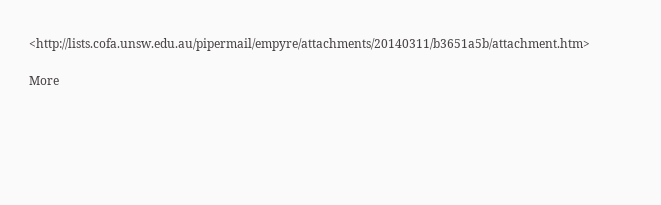<http://lists.cofa.unsw.edu.au/pipermail/empyre/attachments/20140311/b3651a5b/attachment.htm>

More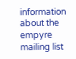information about the empyre mailing list